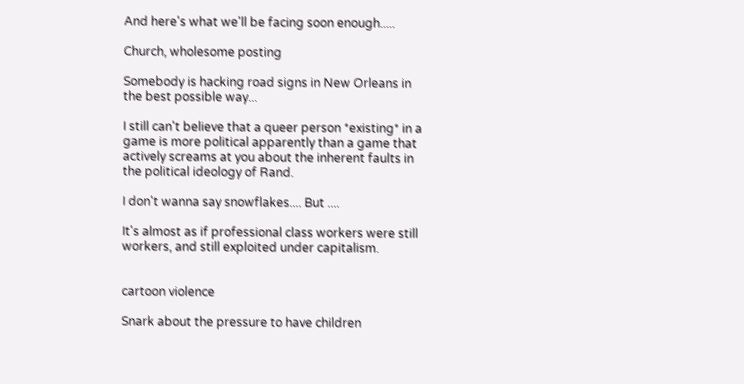And here's what we'll be facing soon enough.....

Church, wholesome posting

Somebody is hacking road signs in New Orleans in the best possible way...

I still can't believe that a queer person *existing* in a game is more political apparently than a game that actively screams at you about the inherent faults in the political ideology of Rand.

I don't wanna say snowflakes.... But ....

It's almost as if professional class workers were still workers, and still exploited under capitalism.


cartoon violence

Snark about the pressure to have children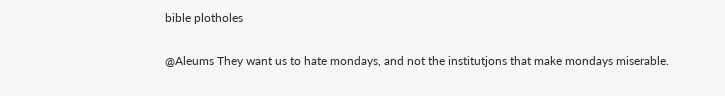bible plotholes

@Aleums They want us to hate mondays, and not the institutjons that make mondays miserable.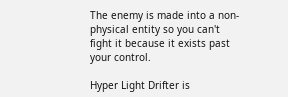The enemy is made into a non-physical entity so you can't fight it because it exists past your control.

Hyper Light Drifter is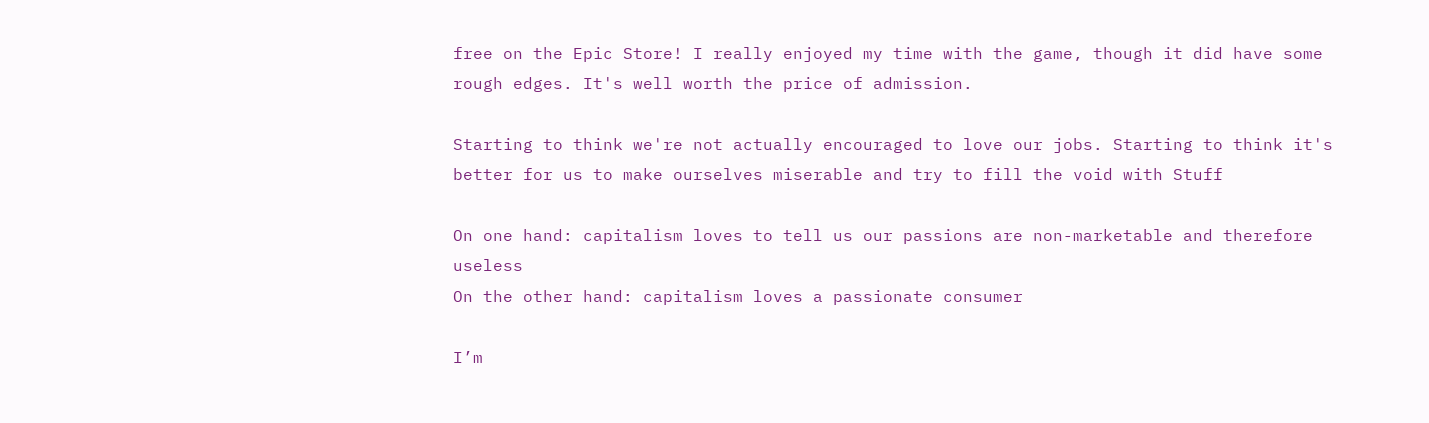free on the Epic Store! I really enjoyed my time with the game, though it did have some rough edges. It's well worth the price of admission.

Starting to think we're not actually encouraged to love our jobs. Starting to think it's better for us to make ourselves miserable and try to fill the void with Stuff

On one hand: capitalism loves to tell us our passions are non-marketable and therefore useless
On the other hand: capitalism loves a passionate consumer

I’m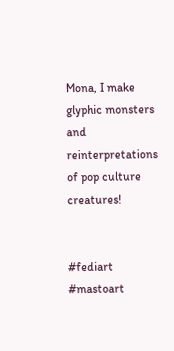Mona, I make glyphic monsters and reinterpretations of pop culture creatures!


#fediart #mastoart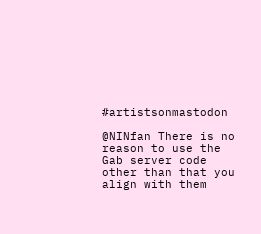#artistsonmastodon

@NINfan There is no reason to use the Gab server code other than that you align with them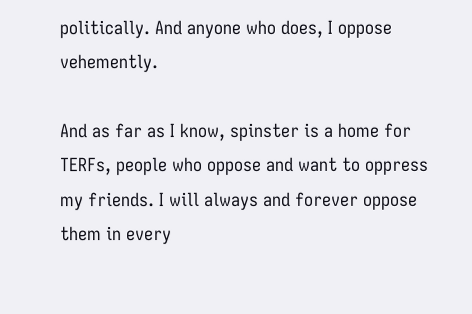politically. And anyone who does, I oppose vehemently.

And as far as I know, spinster is a home for TERFs, people who oppose and want to oppress my friends. I will always and forever oppose them in every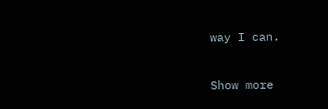way I can.

Show more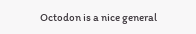Octodon is a nice general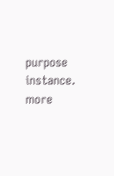purpose instance. more